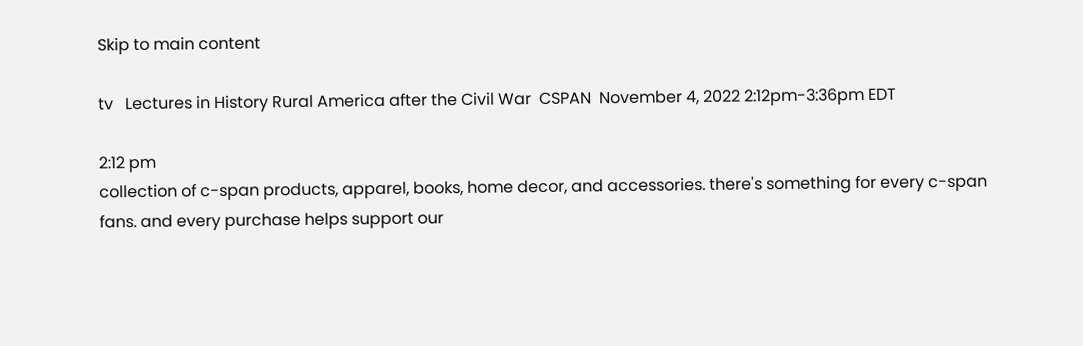Skip to main content

tv   Lectures in History Rural America after the Civil War  CSPAN  November 4, 2022 2:12pm-3:36pm EDT

2:12 pm
collection of c-span products, apparel, books, home decor, and accessories. there's something for every c-span fans. and every purchase helps support our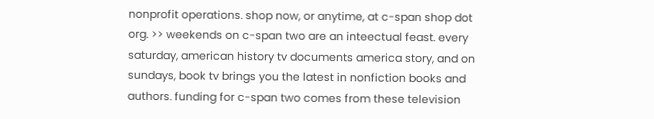nonprofit operations. shop now, or anytime, at c-span shop dot org. >> weekends on c-span two are an inteectual feast. every saturday, american history tv documents america story, and on sundays, book tv brings you the latest in nonfiction books and authors. funding for c-span two comes from these television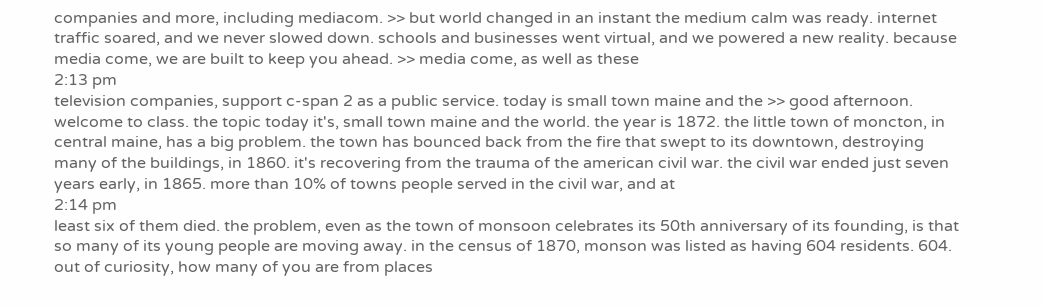companies and more, including mediacom. >> but world changed in an instant the medium calm was ready. internet traffic soared, and we never slowed down. schools and businesses went virtual, and we powered a new reality. because media come, we are built to keep you ahead. >> media come, as well as these
2:13 pm
television companies, support c-span 2 as a public service. today is small town maine and the >> good afternoon. welcome to class. the topic today it's, small town maine and the world. the year is 1872. the little town of moncton, in central maine, has a big problem. the town has bounced back from the fire that swept to its downtown, destroying many of the buildings, in 1860. it's recovering from the trauma of the american civil war. the civil war ended just seven years early, in 1865. more than 10% of towns people served in the civil war, and at
2:14 pm
least six of them died. the problem, even as the town of monsoon celebrates its 50th anniversary of its founding, is that so many of its young people are moving away. in the census of 1870, monson was listed as having 604 residents. 604. out of curiosity, how many of you are from places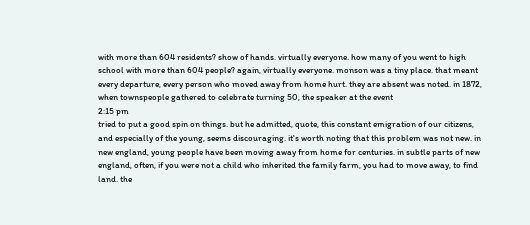with more than 604 residents? show of hands. virtually everyone. how many of you went to high school with more than 604 people? again, virtually everyone. monson was a tiny place. that meant every departure, every person who moved away from home hurt. they are absent was noted. in 1872, when townspeople gathered to celebrate turning 50, the speaker at the event
2:15 pm
tried to put a good spin on things. but he admitted, quote, this constant emigration of our citizens, and especially of the young, seems discouraging. it's worth noting that this problem was not new. in new england, young people have been moving away from home for centuries. in subtle parts of new england, often, if you were not a child who inherited the family farm, you had to move away, to find land. the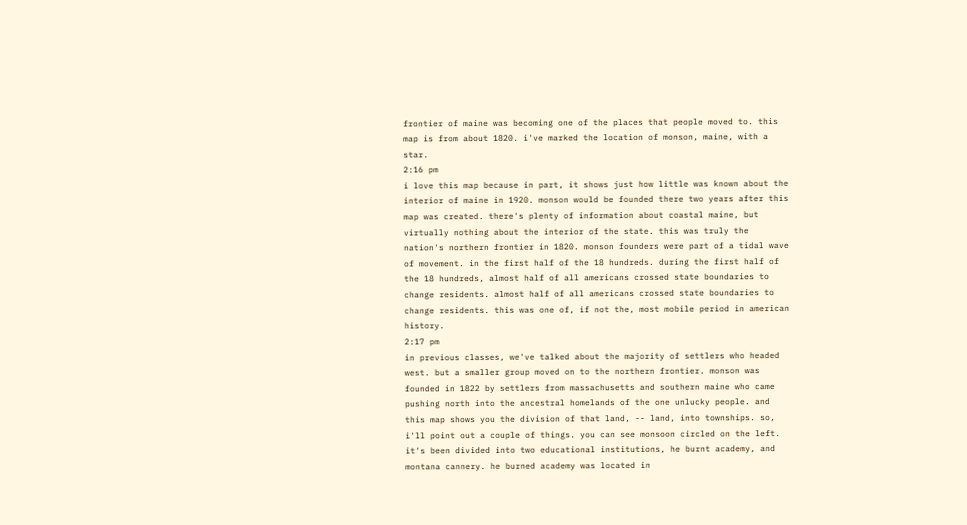frontier of maine was becoming one of the places that people moved to. this map is from about 1820. i've marked the location of monson, maine, with a star.
2:16 pm
i love this map because in part, it shows just how little was known about the interior of maine in 1920. monson would be founded there two years after this map was created. there's plenty of information about coastal maine, but virtually nothing about the interior of the state. this was truly the nation's northern frontier in 1820. monson founders were part of a tidal wave of movement. in the first half of the 18 hundreds. during the first half of the 18 hundreds, almost half of all americans crossed state boundaries to change residents. almost half of all americans crossed state boundaries to change residents. this was one of, if not the, most mobile period in american history.
2:17 pm
in previous classes, we've talked about the majority of settlers who headed west. but a smaller group moved on to the northern frontier. monson was founded in 1822 by settlers from massachusetts and southern maine who came pushing north into the ancestral homelands of the one unlucky people. and this map shows you the division of that land, -- land, into townships. so, i'll point out a couple of things. you can see monsoon circled on the left. it's been divided into two educational institutions, he burnt academy, and montana cannery. he burned academy was located in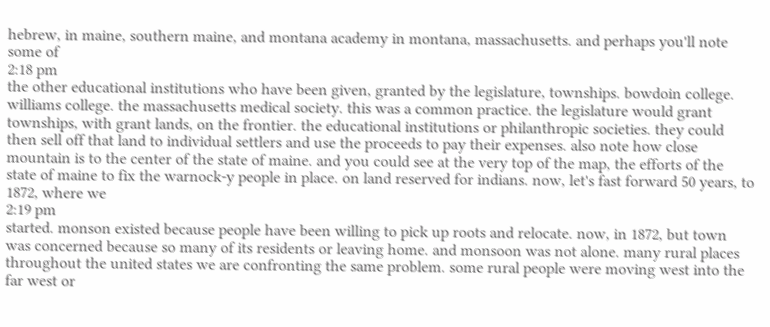hebrew, in maine, southern maine, and montana academy in montana, massachusetts. and perhaps you'll note some of
2:18 pm
the other educational institutions who have been given, granted by the legislature, townships. bowdoin college. williams college. the massachusetts medical society. this was a common practice. the legislature would grant townships, with grant lands, on the frontier. the educational institutions or philanthropic societies. they could then sell off that land to individual settlers and use the proceeds to pay their expenses. also note how close mountain is to the center of the state of maine. and you could see at the very top of the map, the efforts of the state of maine to fix the warnock-y people in place. on land reserved for indians. now, let's fast forward 50 years, to 1872, where we
2:19 pm
started. monson existed because people have been willing to pick up roots and relocate. now, in 1872, but town was concerned because so many of its residents or leaving home. and monsoon was not alone. many rural places throughout the united states we are confronting the same problem. some rural people were moving west into the far west or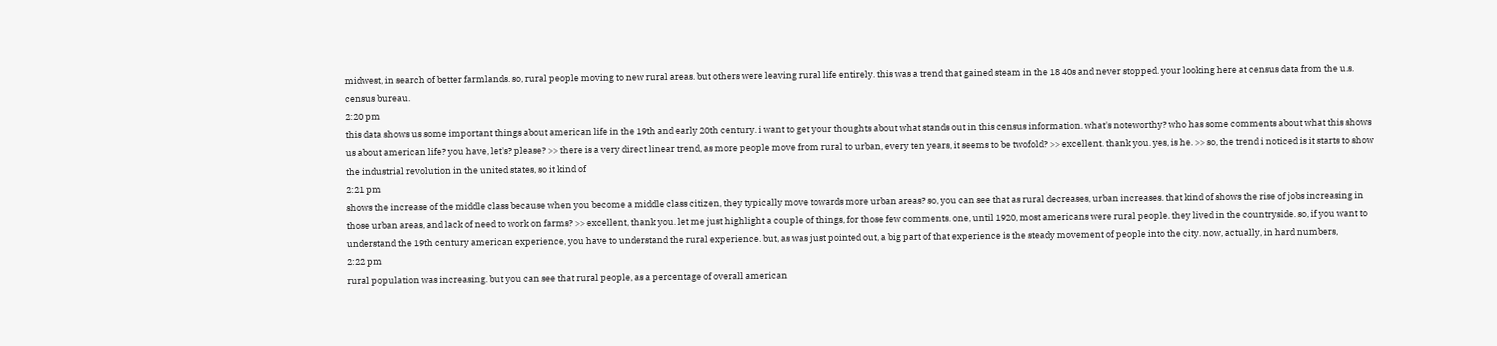midwest, in search of better farmlands. so, rural people moving to new rural areas. but others were leaving rural life entirely. this was a trend that gained steam in the 18 40s and never stopped. your looking here at census data from the u.s. census bureau.
2:20 pm
this data shows us some important things about american life in the 19th and early 20th century. i want to get your thoughts about what stands out in this census information. what's noteworthy? who has some comments about what this shows us about american life? you have, let's? please? >> there is a very direct linear trend, as more people move from rural to urban, every ten years, it seems to be twofold? >> excellent. thank you. yes, is he. >> so, the trend i noticed is it starts to show the industrial revolution in the united states, so it kind of
2:21 pm
shows the increase of the middle class because when you become a middle class citizen, they typically move towards more urban areas? so, you can see that as rural decreases, urban increases. that kind of shows the rise of jobs increasing in those urban areas, and lack of need to work on farms? >> excellent, thank you. let me just highlight a couple of things, for those few comments. one, until 1920, most americans were rural people. they lived in the countryside. so, if you want to understand the 19th century american experience, you have to understand the rural experience. but, as was just pointed out, a big part of that experience is the steady movement of people into the city. now, actually, in hard numbers,
2:22 pm
rural population was increasing. but you can see that rural people, as a percentage of overall american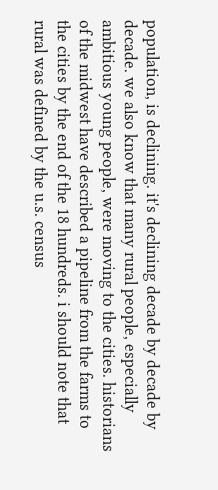population, is declining. it's declining decade by decade by decade. we also know that many rural people, especially ambitious young people, were moving to the cities. historians of the midwest have described a pipeline from the farms to the cities by the end of the 18 hundreds. i should note that rural was defined by the u.s. census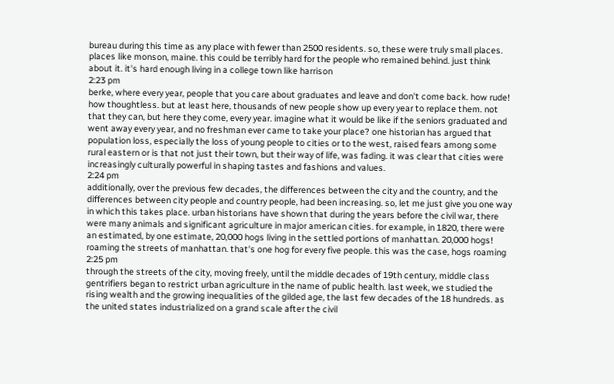bureau during this time as any place with fewer than 2500 residents. so, these were truly small places. places like monson, maine. this could be terribly hard for the people who remained behind. just think about it. it's hard enough living in a college town like harrison
2:23 pm
berke, where every year, people that you care about graduates and leave and don't come back. how rude! how thoughtless. but at least here, thousands of new people show up every year to replace them. not that they can, but here they come, every year. imagine what it would be like if the seniors graduated and went away every year, and no freshman ever came to take your place? one historian has argued that population loss, especially the loss of young people to cities or to the west, raised fears among some rural eastern or is that not just their town, but their way of life, was fading. it was clear that cities were increasingly culturally powerful in shaping tastes and fashions and values.
2:24 pm
additionally, over the previous few decades, the differences between the city and the country, and the differences between city people and country people, had been increasing. so, let me just give you one way in which this takes place. urban historians have shown that during the years before the civil war, there were many animals and significant agriculture in major american cities. for example, in 1820, there were an estimated, by one estimate, 20,000 hogs living in the settled portions of manhattan. 20,000 hogs! roaming the streets of manhattan. that's one hog for every five people. this was the case, hogs roaming
2:25 pm
through the streets of the city, moving freely, until the middle decades of 19th century, middle class gentrifiers began to restrict urban agriculture in the name of public health. last week, we studied the rising wealth and the growing inequalities of the gilded age, the last few decades of the 18 hundreds. as the united states industrialized on a grand scale after the civil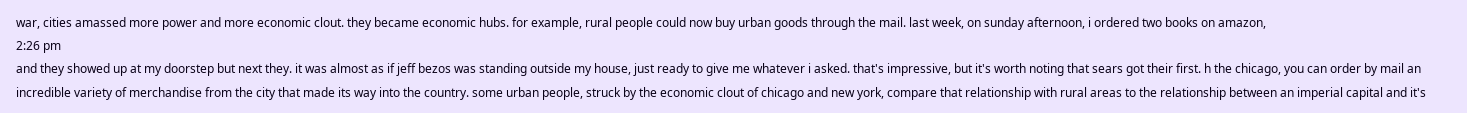war, cities amassed more power and more economic clout. they became economic hubs. for example, rural people could now buy urban goods through the mail. last week, on sunday afternoon, i ordered two books on amazon,
2:26 pm
and they showed up at my doorstep but next they. it was almost as if jeff bezos was standing outside my house, just ready to give me whatever i asked. that's impressive, but it's worth noting that sears got their first. h the chicago, you can order by mail an incredible variety of merchandise from the city that made its way into the country. some urban people, struck by the economic clout of chicago and new york, compare that relationship with rural areas to the relationship between an imperial capital and it's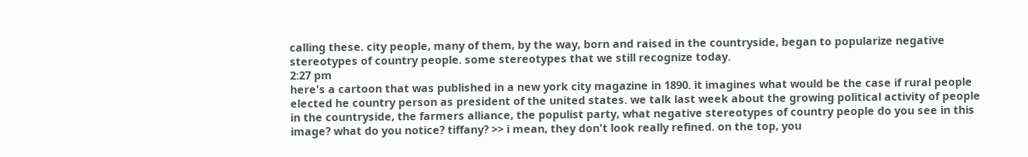calling these. city people, many of them, by the way, born and raised in the countryside, began to popularize negative stereotypes of country people. some stereotypes that we still recognize today.
2:27 pm
here's a cartoon that was published in a new york city magazine in 1890. it imagines what would be the case if rural people elected he country person as president of the united states. we talk last week about the growing political activity of people in the countryside, the farmers alliance, the populist party, what negative stereotypes of country people do you see in this image? what do you notice? tiffany? >> i mean, they don't look really refined. on the top, you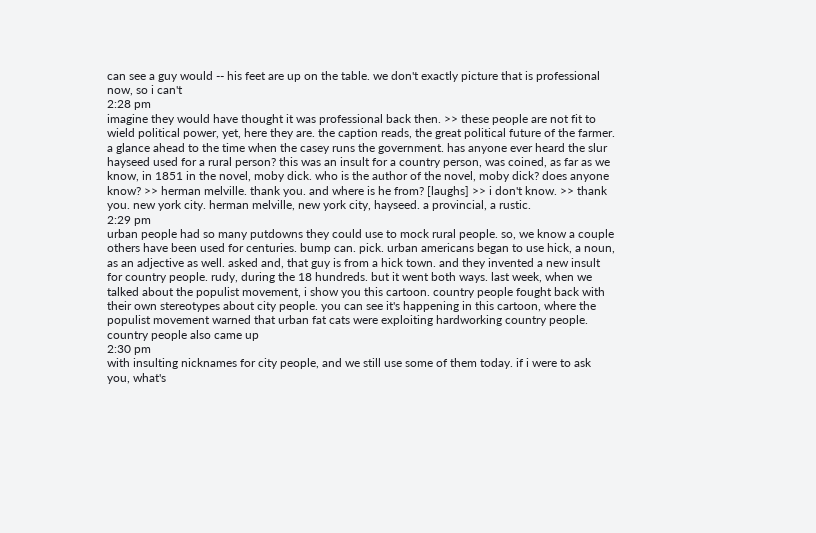can see a guy would -- his feet are up on the table. we don't exactly picture that is professional now, so i can't
2:28 pm
imagine they would have thought it was professional back then. >> these people are not fit to wield political power, yet, here they are. the caption reads, the great political future of the farmer. a glance ahead to the time when the casey runs the government. has anyone ever heard the slur hayseed used for a rural person? this was an insult for a country person, was coined, as far as we know, in 1851 in the novel, moby dick. who is the author of the novel, moby dick? does anyone know? >> herman melville. thank you. and where is he from? [laughs] >> i don't know. >> thank you. new york city. herman melville, new york city, hayseed. a provincial, a rustic.
2:29 pm
urban people had so many putdowns they could use to mock rural people. so, we know a couple others have been used for centuries. bump can. pick. urban americans began to use hick, a noun, as an adjective as well. asked and, that guy is from a hick town. and they invented a new insult for country people. rudy, during the 18 hundreds. but it went both ways. last week, when we talked about the populist movement, i show you this cartoon. country people fought back with their own stereotypes about city people. you can see it's happening in this cartoon, where the populist movement warned that urban fat cats were exploiting hardworking country people. country people also came up
2:30 pm
with insulting nicknames for city people, and we still use some of them today. if i were to ask you, what's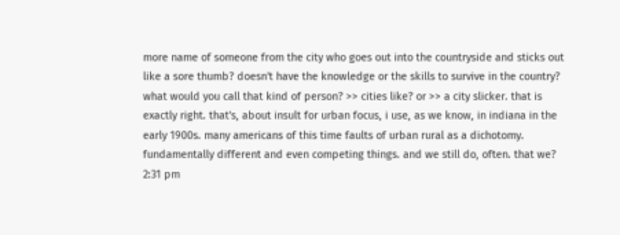more name of someone from the city who goes out into the countryside and sticks out like a sore thumb? doesn't have the knowledge or the skills to survive in the country? what would you call that kind of person? >> cities like? or >> a city slicker. that is exactly right. that's, about insult for urban focus, i use, as we know, in indiana in the early 1900s. many americans of this time faults of urban rural as a dichotomy. fundamentally different and even competing things. and we still do, often. that we?
2:31 pm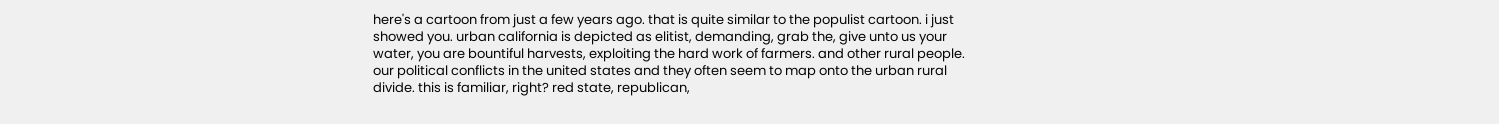here's a cartoon from just a few years ago. that is quite similar to the populist cartoon. i just showed you. urban california is depicted as elitist, demanding, grab the, give unto us your water, you are bountiful harvests, exploiting the hard work of farmers. and other rural people. our political conflicts in the united states and they often seem to map onto the urban rural divide. this is familiar, right? red state, republican,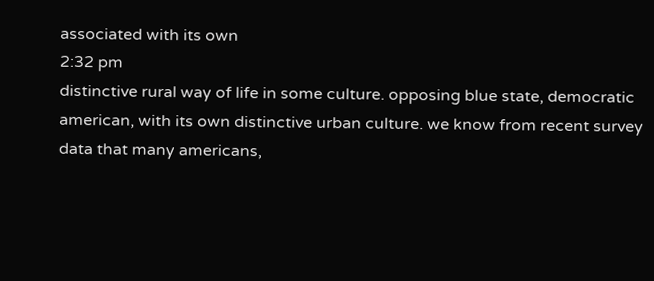associated with its own
2:32 pm
distinctive rural way of life in some culture. opposing blue state, democratic american, with its own distinctive urban culture. we know from recent survey data that many americans,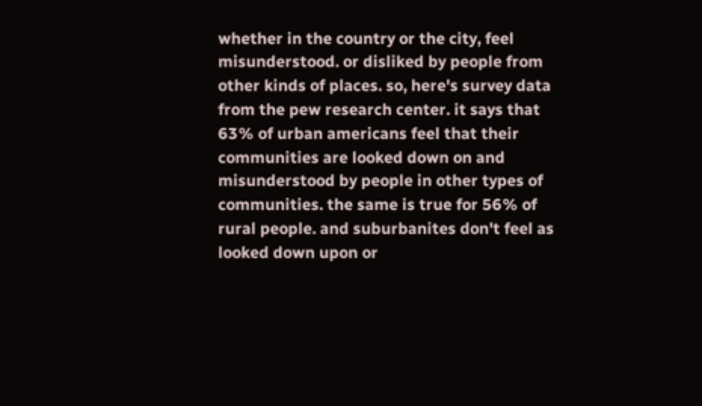whether in the country or the city, feel misunderstood. or disliked by people from other kinds of places. so, here's survey data from the pew research center. it says that 63% of urban americans feel that their communities are looked down on and misunderstood by people in other types of communities. the same is true for 56% of rural people. and suburbanites don't feel as looked down upon or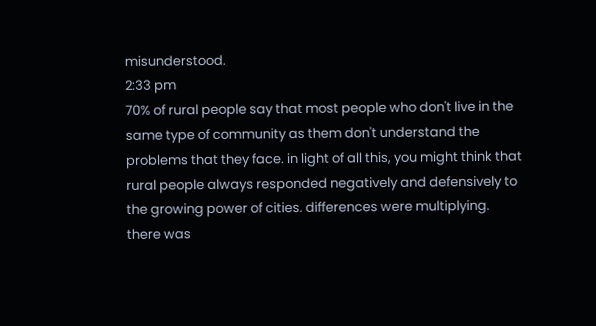misunderstood.
2:33 pm
70% of rural people say that most people who don't live in the same type of community as them don't understand the problems that they face. in light of all this, you might think that rural people always responded negatively and defensively to the growing power of cities. differences were multiplying. there was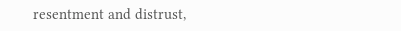resentment and distrust,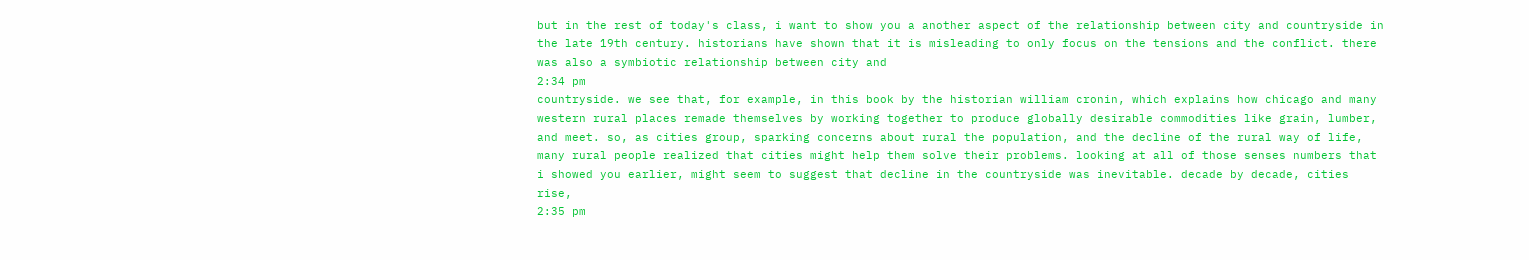but in the rest of today's class, i want to show you a another aspect of the relationship between city and countryside in the late 19th century. historians have shown that it is misleading to only focus on the tensions and the conflict. there was also a symbiotic relationship between city and
2:34 pm
countryside. we see that, for example, in this book by the historian william cronin, which explains how chicago and many western rural places remade themselves by working together to produce globally desirable commodities like grain, lumber, and meet. so, as cities group, sparking concerns about rural the population, and the decline of the rural way of life, many rural people realized that cities might help them solve their problems. looking at all of those senses numbers that i showed you earlier, might seem to suggest that decline in the countryside was inevitable. decade by decade, cities rise,
2:35 pm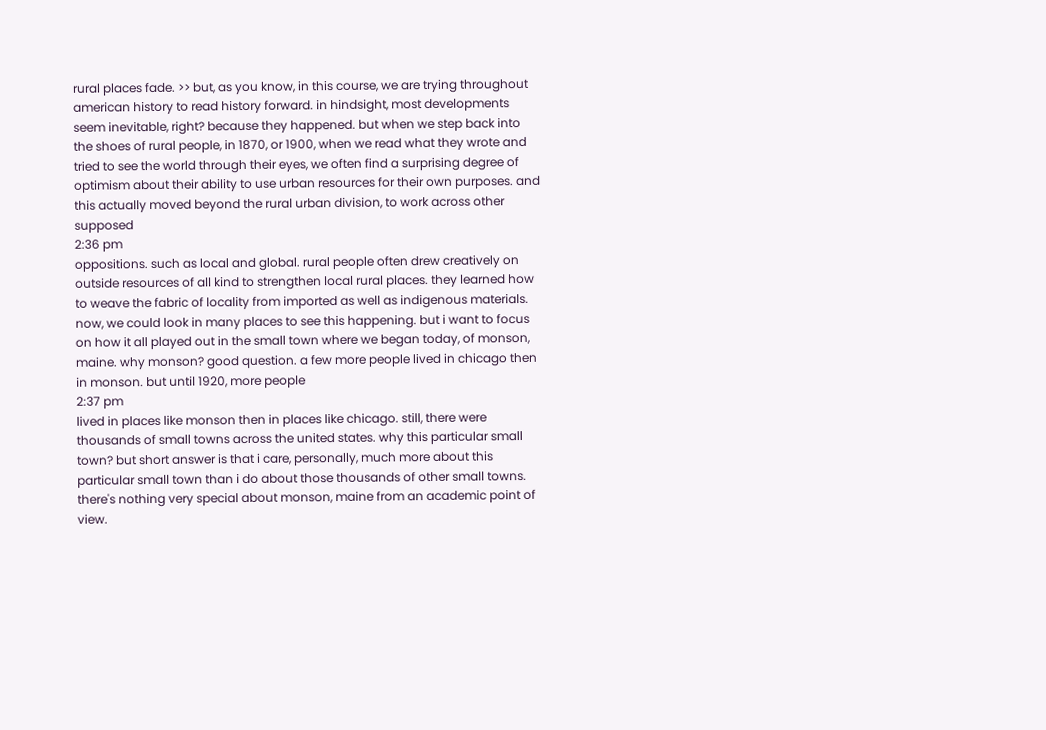rural places fade. >> but, as you know, in this course, we are trying throughout american history to read history forward. in hindsight, most developments seem inevitable, right? because they happened. but when we step back into the shoes of rural people, in 1870, or 1900, when we read what they wrote and tried to see the world through their eyes, we often find a surprising degree of optimism about their ability to use urban resources for their own purposes. and this actually moved beyond the rural urban division, to work across other supposed
2:36 pm
oppositions. such as local and global. rural people often drew creatively on outside resources of all kind to strengthen local rural places. they learned how to weave the fabric of locality from imported as well as indigenous materials. now, we could look in many places to see this happening. but i want to focus on how it all played out in the small town where we began today, of monson, maine. why monson? good question. a few more people lived in chicago then in monson. but until 1920, more people
2:37 pm
lived in places like monson then in places like chicago. still, there were thousands of small towns across the united states. why this particular small town? but short answer is that i care, personally, much more about this particular small town than i do about those thousands of other small towns. there's nothing very special about monson, maine from an academic point of view.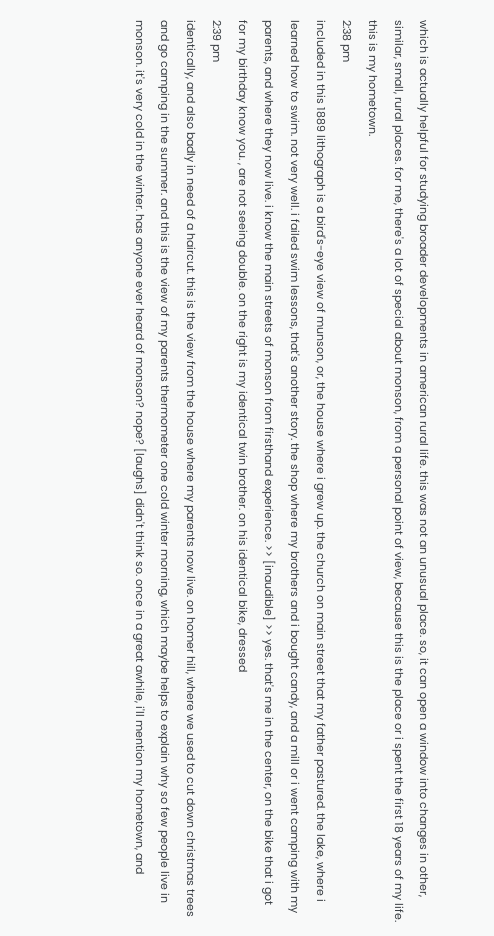which is actually helpful for studying broader developments in american rural life. this was not an unusual place. so, it can open a window into changes in other, similar, small, rural places. for me, there's a lot of special about monson, from a personal point of view, because this is the place or i spent the first 18 years of my life. this is my hometown.
2:38 pm
included in this 1889 lithograph is a bird's-eye view of munson, or, the house where i grew up. the church on main street that my father pastured. the lake, where i learned how to swim. not very well. i failed swim lessons, that's another story. the shop where my brothers and i bought candy, and a mill or i went camping with my parents, and where they now live. i know the main streets of monson from firsthand experience. >> [inaudible] >> yes. that's me in the center, on the bike that i got for my birthday know you. , are not seeing double. on the right is my identical twin brother. on his identical bike, dressed
2:39 pm
identically, and also badly in need of a haircut. this is the view from the house where my parents now live. on homer hill, where we used to cut down christmas trees and go camping in the summer. and this is the view of my parents thermometer one cold winter morning, which maybe helps to explain why so few people live in monson. it's very cold in the winter. has anyone ever heard of monson? nope? [laughs] didn't think so. once in a great awhile, i'll mention my hometown, and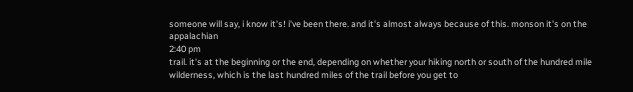someone will say, i know it's! i've been there. and it's almost always because of this. monson it's on the appalachian
2:40 pm
trail. it's at the beginning or the end, depending on whether your hiking north or south of the hundred mile wilderness, which is the last hundred miles of the trail before you get to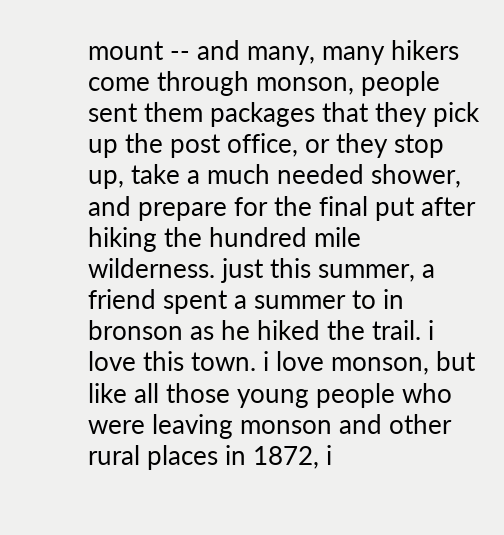mount -- and many, many hikers come through monson, people sent them packages that they pick up the post office, or they stop up, take a much needed shower, and prepare for the final put after hiking the hundred mile wilderness. just this summer, a friend spent a summer to in bronson as he hiked the trail. i love this town. i love monson, but like all those young people who were leaving monson and other rural places in 1872, i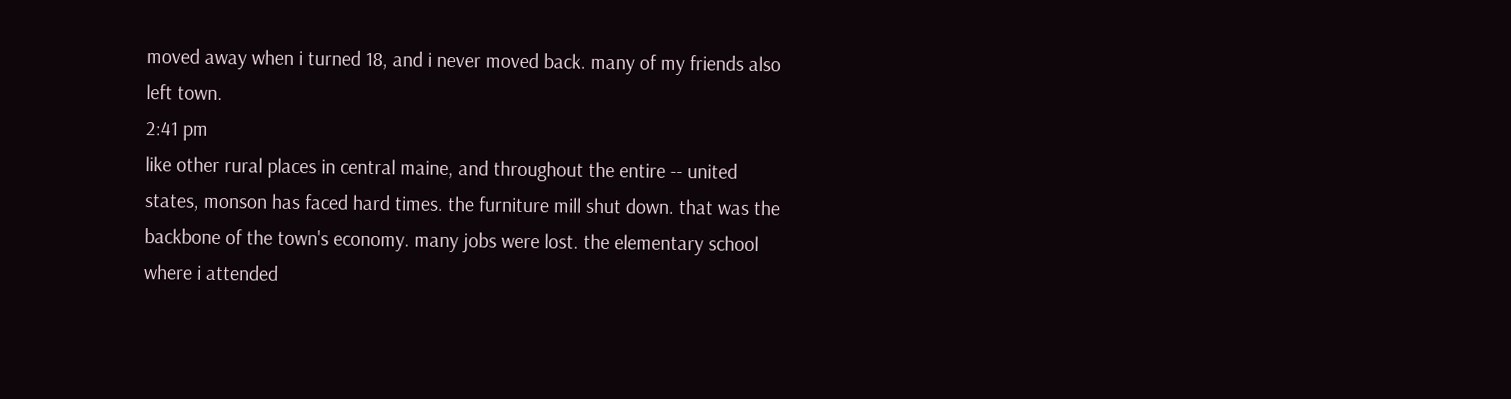moved away when i turned 18, and i never moved back. many of my friends also left town.
2:41 pm
like other rural places in central maine, and throughout the entire -- united states, monson has faced hard times. the furniture mill shut down. that was the backbone of the town's economy. many jobs were lost. the elementary school where i attended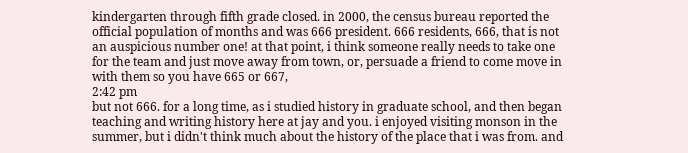kindergarten through fifth grade closed. in 2000, the census bureau reported the official population of months and was 666 president. 666 residents, 666, that is not an auspicious number one! at that point, i think someone really needs to take one for the team and just move away from town, or, persuade a friend to come move in with them so you have 665 or 667,
2:42 pm
but not 666. for a long time, as i studied history in graduate school, and then began teaching and writing history here at jay and you. i enjoyed visiting monson in the summer, but i didn't think much about the history of the place that i was from. and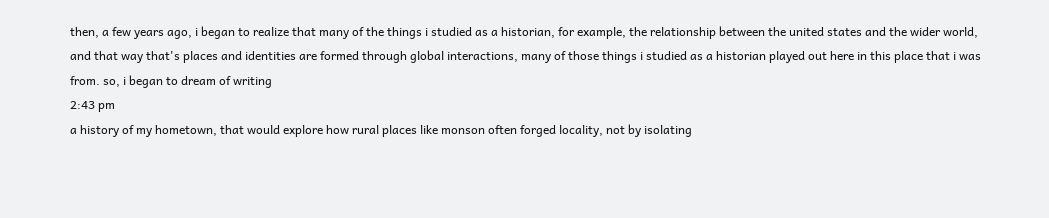then, a few years ago, i began to realize that many of the things i studied as a historian, for example, the relationship between the united states and the wider world, and that way that's places and identities are formed through global interactions, many of those things i studied as a historian played out here in this place that i was from. so, i began to dream of writing
2:43 pm
a history of my hometown, that would explore how rural places like monson often forged locality, not by isolating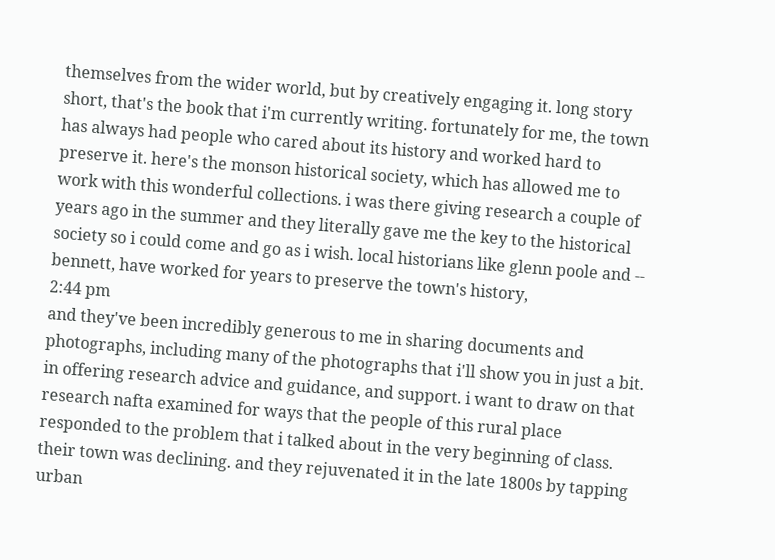themselves from the wider world, but by creatively engaging it. long story short, that's the book that i'm currently writing. fortunately for me, the town has always had people who cared about its history and worked hard to preserve it. here's the monson historical society, which has allowed me to work with this wonderful collections. i was there giving research a couple of years ago in the summer and they literally gave me the key to the historical society so i could come and go as i wish. local historians like glenn poole and -- bennett, have worked for years to preserve the town's history,
2:44 pm
and they've been incredibly generous to me in sharing documents and photographs, including many of the photographs that i'll show you in just a bit. in offering research advice and guidance, and support. i want to draw on that research nafta examined for ways that the people of this rural place responded to the problem that i talked about in the very beginning of class. their town was declining. and they rejuvenated it in the late 1800s by tapping urban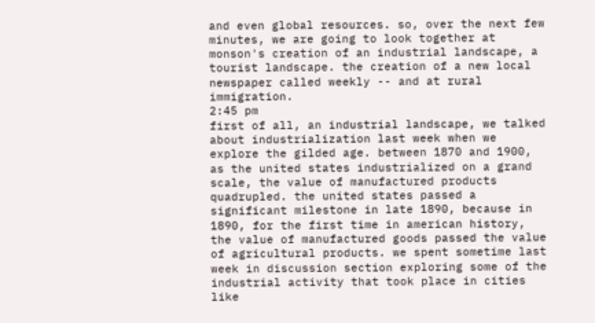and even global resources. so, over the next few minutes, we are going to look together at monson's creation of an industrial landscape, a tourist landscape. the creation of a new local newspaper called weekly -- and at rural immigration.
2:45 pm
first of all, an industrial landscape, we talked about industrialization last week when we explore the gilded age. between 1870 and 1900, as the united states industrialized on a grand scale, the value of manufactured products quadrupled. the united states passed a significant milestone in late 1890, because in 1890, for the first time in american history, the value of manufactured goods passed the value of agricultural products. we spent sometime last week in discussion section exploring some of the industrial activity that took place in cities like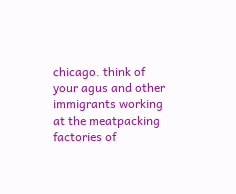chicago. think of your agus and other immigrants working at the meatpacking factories of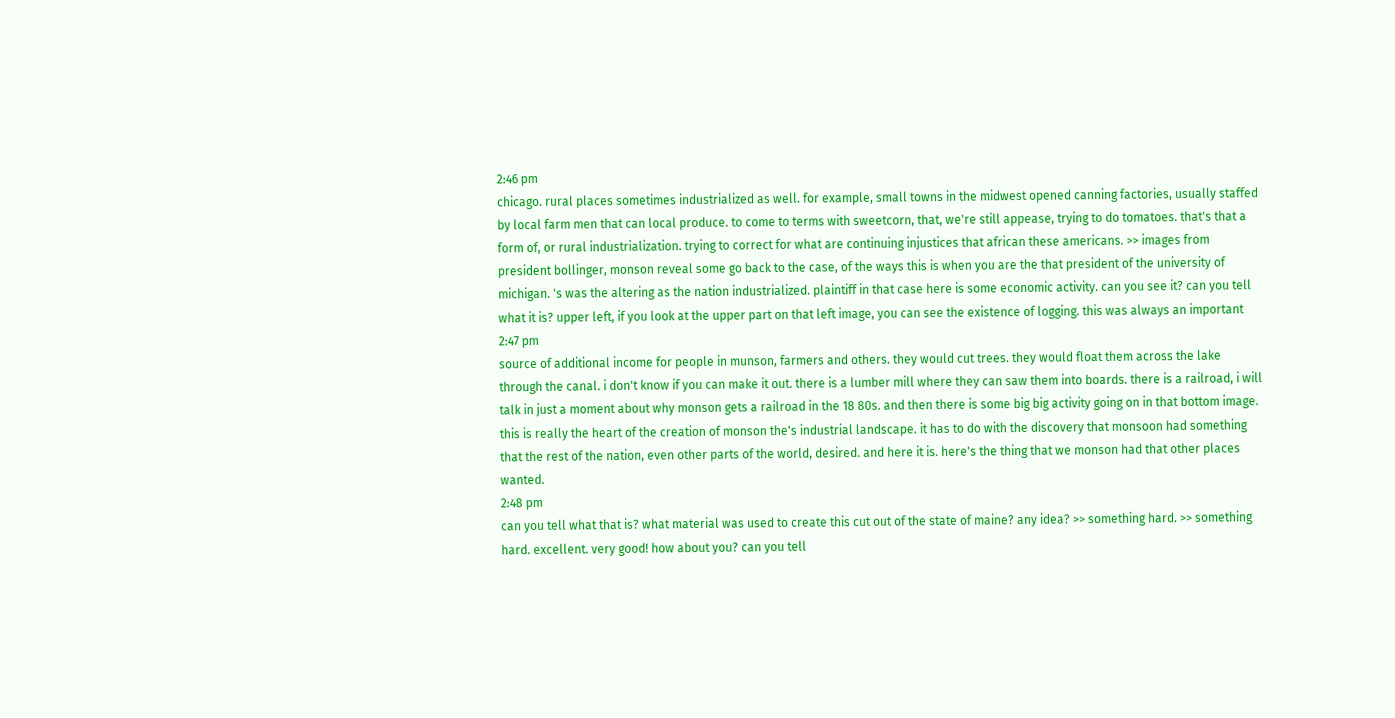2:46 pm
chicago. rural places sometimes industrialized as well. for example, small towns in the midwest opened canning factories, usually staffed by local farm men that can local produce. to come to terms with sweetcorn, that, we're still appease, trying to do tomatoes. that's that a form of, or rural industrialization. trying to correct for what are continuing injustices that african these americans. >> images from president bollinger, monson reveal some go back to the case, of the ways this is when you are the that president of the university of michigan. 's was the altering as the nation industrialized. plaintiff in that case here is some economic activity. can you see it? can you tell what it is? upper left, if you look at the upper part on that left image, you can see the existence of logging. this was always an important
2:47 pm
source of additional income for people in munson, farmers and others. they would cut trees. they would float them across the lake through the canal. i don't know if you can make it out. there is a lumber mill where they can saw them into boards. there is a railroad, i will talk in just a moment about why monson gets a railroad in the 18 80s. and then there is some big big activity going on in that bottom image. this is really the heart of the creation of monson the's industrial landscape. it has to do with the discovery that monsoon had something that the rest of the nation, even other parts of the world, desired. and here it is. here's the thing that we monson had that other places wanted.
2:48 pm
can you tell what that is? what material was used to create this cut out of the state of maine? any idea? >> something hard. >> something hard. excellent. very good! how about you? can you tell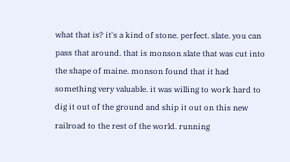what that is? it's a kind of stone. perfect. slate. you can pass that around. that is monson slate that was cut into the shape of maine. monson found that it had something very valuable. it was willing to work hard to dig it out of the ground and ship it out on this new railroad to the rest of the world. running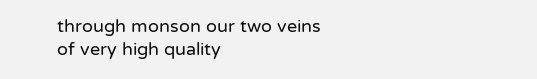through monson our two veins of very high quality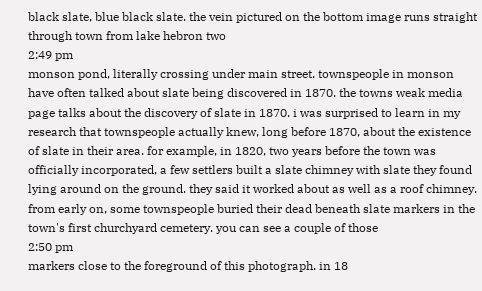black slate, blue black slate. the vein pictured on the bottom image runs straight through town from lake hebron two
2:49 pm
monson pond, literally crossing under main street. townspeople in monson have often talked about slate being discovered in 1870. the towns weak media page talks about the discovery of slate in 1870. i was surprised to learn in my research that townspeople actually knew, long before 1870, about the existence of slate in their area. for example, in 1820, two years before the town was officially incorporated, a few settlers built a slate chimney with slate they found lying around on the ground. they said it worked about as well as a roof chimney. from early on, some townspeople buried their dead beneath slate markers in the town's first churchyard cemetery. you can see a couple of those
2:50 pm
markers close to the foreground of this photograph. in 18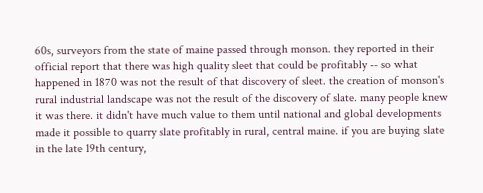60s, surveyors from the state of maine passed through monson. they reported in their official report that there was high quality sleet that could be profitably -- so what happened in 1870 was not the result of that discovery of sleet. the creation of monson's rural industrial landscape was not the result of the discovery of slate. many people knew it was there. it didn't have much value to them until national and global developments made it possible to quarry slate profitably in rural, central maine. if you are buying slate in the late 19th century,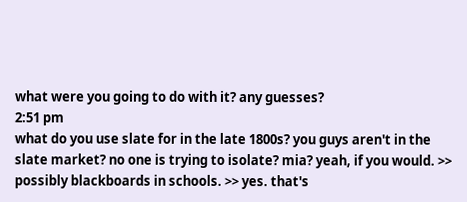what were you going to do with it? any guesses?
2:51 pm
what do you use slate for in the late 1800s? you guys aren't in the slate market? no one is trying to isolate? mia? yeah, if you would. >> possibly blackboards in schools. >> yes. that's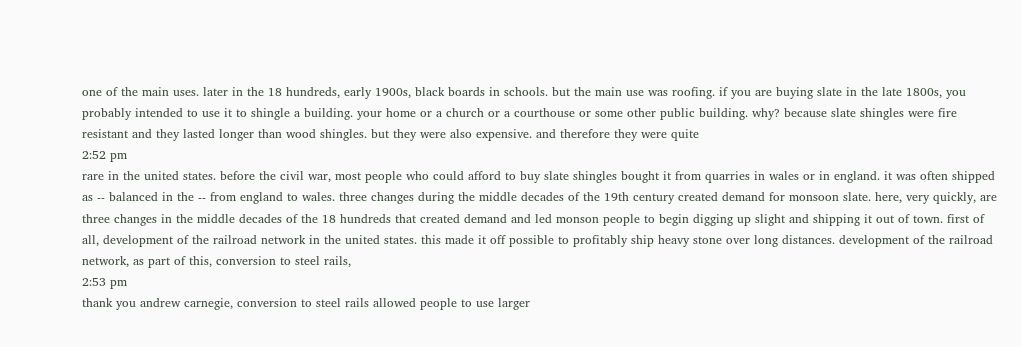one of the main uses. later in the 18 hundreds, early 1900s, black boards in schools. but the main use was roofing. if you are buying slate in the late 1800s, you probably intended to use it to shingle a building. your home or a church or a courthouse or some other public building. why? because slate shingles were fire resistant and they lasted longer than wood shingles. but they were also expensive. and therefore they were quite
2:52 pm
rare in the united states. before the civil war, most people who could afford to buy slate shingles bought it from quarries in wales or in england. it was often shipped as -- balanced in the -- from england to wales. three changes during the middle decades of the 19th century created demand for monsoon slate. here, very quickly, are three changes in the middle decades of the 18 hundreds that created demand and led monson people to begin digging up slight and shipping it out of town. first of all, development of the railroad network in the united states. this made it off possible to profitably ship heavy stone over long distances. development of the railroad network, as part of this, conversion to steel rails,
2:53 pm
thank you andrew carnegie, conversion to steel rails allowed people to use larger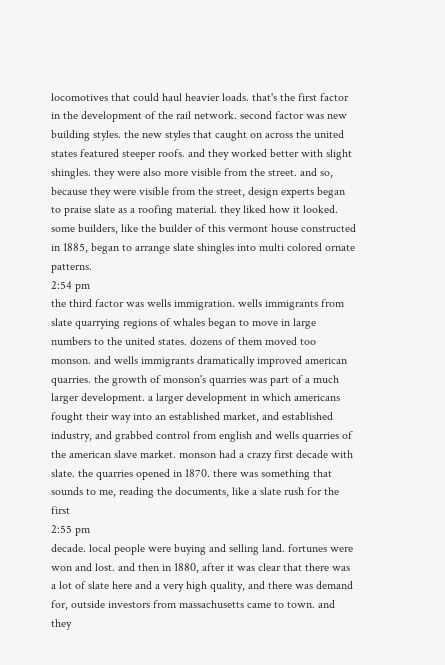locomotives that could haul heavier loads. that's the first factor in the development of the rail network. second factor was new building styles. the new styles that caught on across the united states featured steeper roofs. and they worked better with slight shingles. they were also more visible from the street. and so, because they were visible from the street, design experts began to praise slate as a roofing material. they liked how it looked. some builders, like the builder of this vermont house constructed in 1885, began to arrange slate shingles into multi colored ornate patterns.
2:54 pm
the third factor was wells immigration. wells immigrants from slate quarrying regions of whales began to move in large numbers to the united states. dozens of them moved too monson. and wells immigrants dramatically improved american quarries. the growth of monson's quarries was part of a much larger development. a larger development in which americans fought their way into an established market, and established industry, and grabbed control from english and wells quarries of the american slave market. monson had a crazy first decade with slate. the quarries opened in 1870. there was something that sounds to me, reading the documents, like a slate rush for the first
2:55 pm
decade. local people were buying and selling land. fortunes were won and lost. and then in 1880, after it was clear that there was a lot of slate here and a very high quality, and there was demand for, outside investors from massachusetts came to town. and they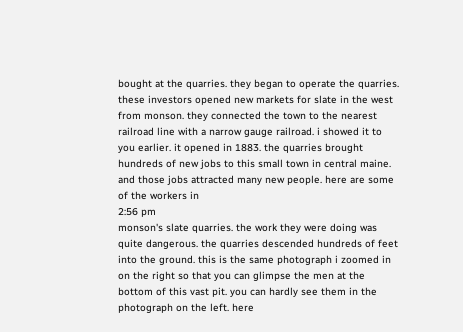bought at the quarries. they began to operate the quarries. these investors opened new markets for slate in the west from monson. they connected the town to the nearest railroad line with a narrow gauge railroad. i showed it to you earlier. it opened in 1883. the quarries brought hundreds of new jobs to this small town in central maine. and those jobs attracted many new people. here are some of the workers in
2:56 pm
monson's slate quarries. the work they were doing was quite dangerous. the quarries descended hundreds of feet into the ground. this is the same photograph i zoomed in on the right so that you can glimpse the men at the bottom of this vast pit. you can hardly see them in the photograph on the left. here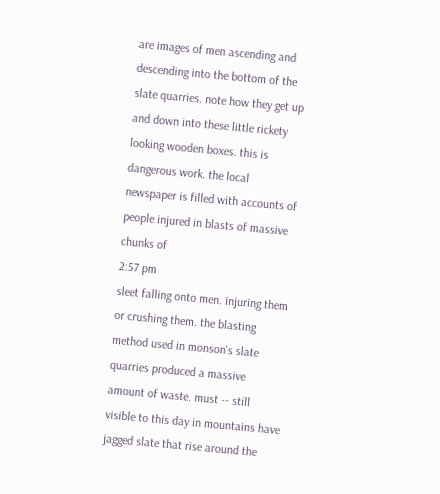are images of men ascending and descending into the bottom of the slate quarries. note how they get up and down into these little rickety looking wooden boxes. this is dangerous work. the local newspaper is filled with accounts of people injured in blasts of massive chunks of
2:57 pm
sleet falling onto men. injuring them or crushing them. the blasting method used in monson's slate quarries produced a massive amount of waste. must -- still visible to this day in mountains have jagged slate that rise around the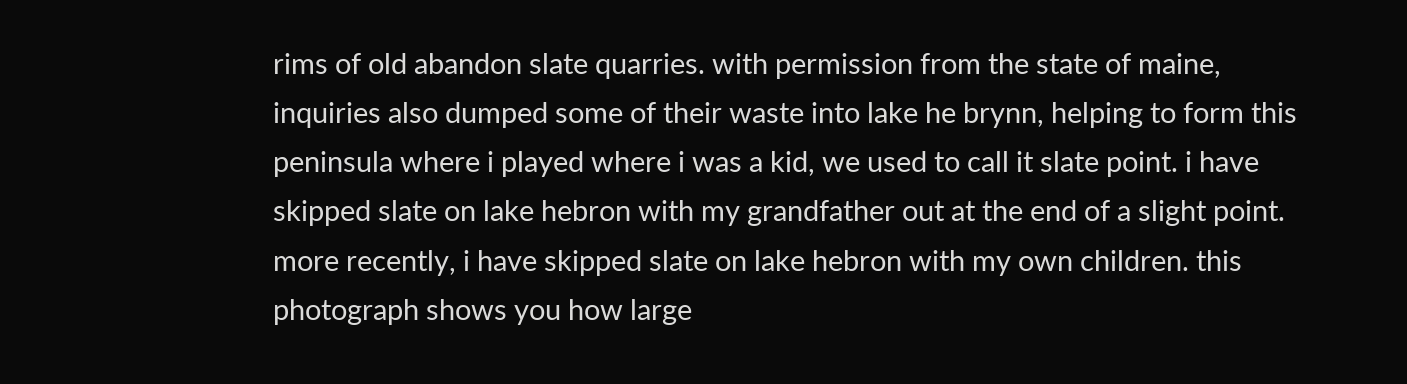rims of old abandon slate quarries. with permission from the state of maine, inquiries also dumped some of their waste into lake he brynn, helping to form this peninsula where i played where i was a kid, we used to call it slate point. i have skipped slate on lake hebron with my grandfather out at the end of a slight point. more recently, i have skipped slate on lake hebron with my own children. this photograph shows you how large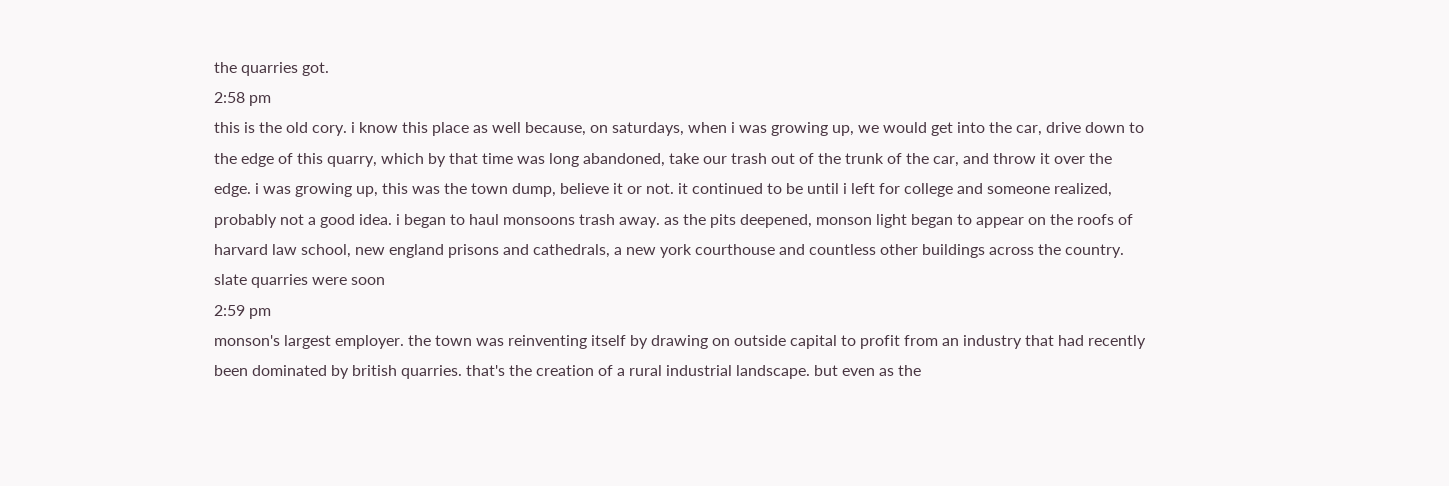the quarries got.
2:58 pm
this is the old cory. i know this place as well because, on saturdays, when i was growing up, we would get into the car, drive down to the edge of this quarry, which by that time was long abandoned, take our trash out of the trunk of the car, and throw it over the edge. i was growing up, this was the town dump, believe it or not. it continued to be until i left for college and someone realized, probably not a good idea. i began to haul monsoons trash away. as the pits deepened, monson light began to appear on the roofs of harvard law school, new england prisons and cathedrals, a new york courthouse and countless other buildings across the country. slate quarries were soon
2:59 pm
monson's largest employer. the town was reinventing itself by drawing on outside capital to profit from an industry that had recently been dominated by british quarries. that's the creation of a rural industrial landscape. but even as the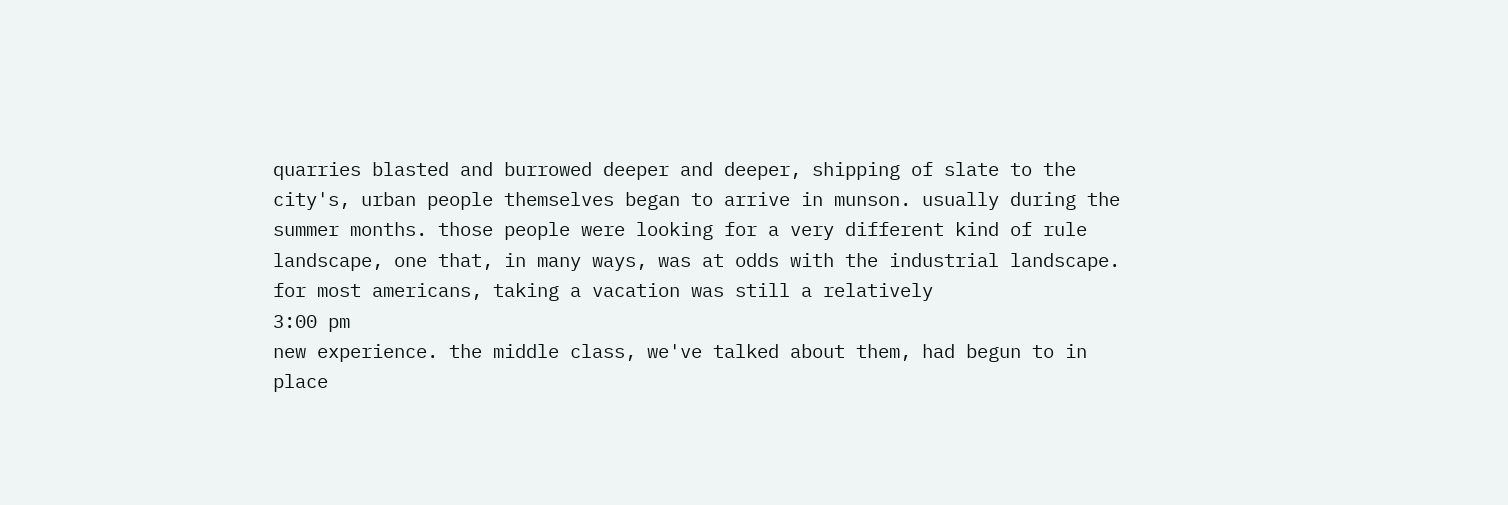quarries blasted and burrowed deeper and deeper, shipping of slate to the city's, urban people themselves began to arrive in munson. usually during the summer months. those people were looking for a very different kind of rule landscape, one that, in many ways, was at odds with the industrial landscape. for most americans, taking a vacation was still a relatively
3:00 pm
new experience. the middle class, we've talked about them, had begun to in place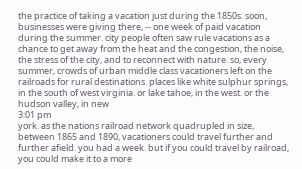the practice of taking a vacation just during the 1850s. soon, businesses were giving there, -- one week of paid vacation during the summer. city people often saw rule vacations as a chance to get away from the heat and the congestion, the noise, the stress of the city, and to reconnect with nature. so, every summer, crowds of urban middle class vacationers left on the railroads for rural destinations. places like white sulphur springs, in the south of west virginia. or lake tahoe, in the west. or the hudson valley, in new
3:01 pm
york. as the nations railroad network quadrupled in size, between 1865 and 1890, vacationers could travel further and further afield. you had a week. but if you could travel by railroad, you could make it to a more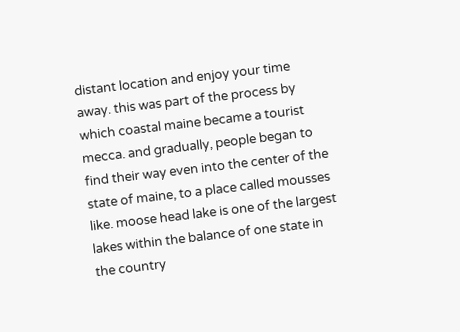distant location and enjoy your time away. this was part of the process by which coastal maine became a tourist mecca. and gradually, people began to find their way even into the center of the state of maine, to a place called mousses like. moose head lake is one of the largest lakes within the balance of one state in the country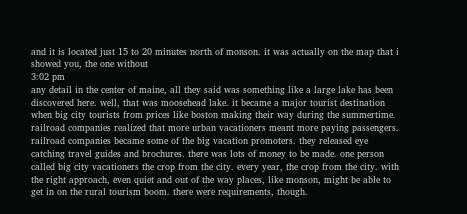and it is located just 15 to 20 minutes north of monson. it was actually on the map that i showed you, the one without
3:02 pm
any detail in the center of maine, all they said was something like a large lake has been discovered here. well, that was moosehead lake. it became a major tourist destination when big city tourists from prices like boston making their way during the summertime. railroad companies realized that more urban vacationers meant more paying passengers. railroad companies became some of the big vacation promoters. they released eye catching travel guides and brochures. there was lots of money to be made. one person called big city vacationers the crop from the city. every year, the crop from the city. with the right approach, even quiet and out of the way places, like monson, might be able to get in on the rural tourism boom. there were requirements, though.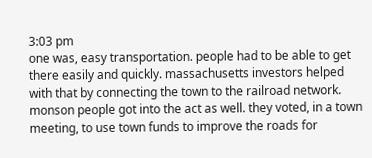3:03 pm
one was, easy transportation. people had to be able to get there easily and quickly. massachusetts investors helped with that by connecting the town to the railroad network. monson people got into the act as well. they voted, in a town meeting, to use town funds to improve the roads for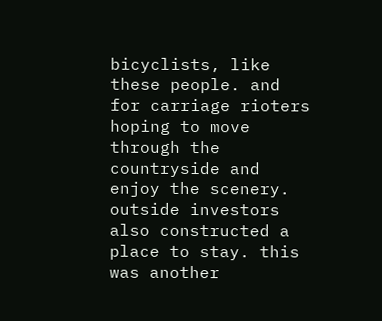bicyclists, like these people. and for carriage rioters hoping to move through the countryside and enjoy the scenery. outside investors also constructed a place to stay. this was another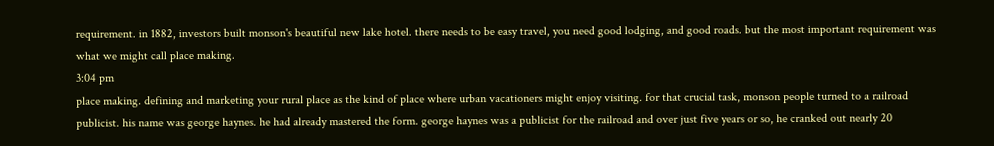requirement. in 1882, investors built monson's beautiful new lake hotel. there needs to be easy travel, you need good lodging, and good roads. but the most important requirement was what we might call place making.
3:04 pm
place making. defining and marketing your rural place as the kind of place where urban vacationers might enjoy visiting. for that crucial task, monson people turned to a railroad publicist. his name was george haynes. he had already mastered the form. george haynes was a publicist for the railroad and over just five years or so, he cranked out nearly 20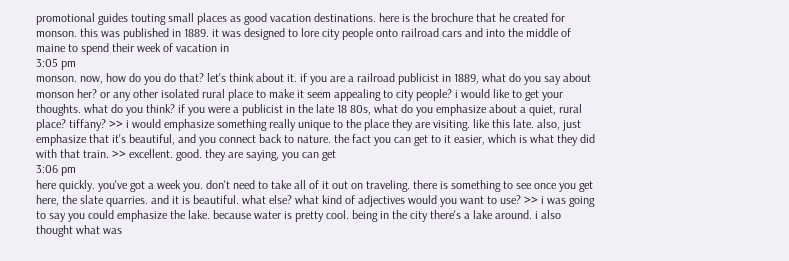promotional guides touting small places as good vacation destinations. here is the brochure that he created for monson. this was published in 1889. it was designed to lore city people onto railroad cars and into the middle of maine to spend their week of vacation in
3:05 pm
monson. now, how do you do that? let's think about it. if you are a railroad publicist in 1889, what do you say about monson her? or any other isolated rural place to make it seem appealing to city people? i would like to get your thoughts. what do you think? if you were a publicist in the late 18 80s, what do you emphasize about a quiet, rural place? tiffany? >> i would emphasize something really unique to the place they are visiting. like this late. also, just emphasize that it's beautiful, and you connect back to nature. the fact you can get to it easier, which is what they did with that train. >> excellent. good. they are saying, you can get
3:06 pm
here quickly. you've got a week you. don't need to take all of it out on traveling. there is something to see once you get here, the slate quarries. and it is beautiful. what else? what kind of adjectives would you want to use? >> i was going to say you could emphasize the lake. because water is pretty cool. being in the city there's a lake around. i also thought what was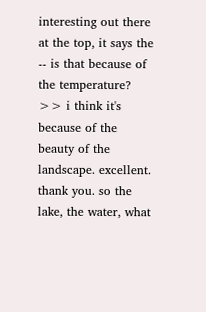interesting out there at the top, it says the -- is that because of the temperature? >> i think it's because of the beauty of the landscape. excellent. thank you. so the lake, the water, what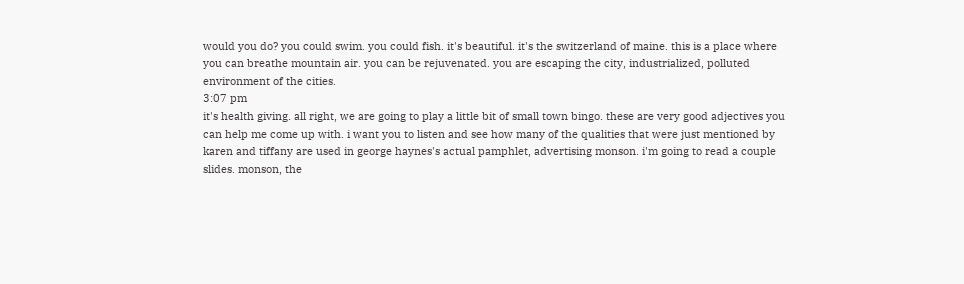would you do? you could swim. you could fish. it's beautiful. it's the switzerland of maine. this is a place where you can breathe mountain air. you can be rejuvenated. you are escaping the city, industrialized, polluted environment of the cities.
3:07 pm
it's health giving. all right, we are going to play a little bit of small town bingo. these are very good adjectives you can help me come up with. i want you to listen and see how many of the qualities that were just mentioned by karen and tiffany are used in george haynes's actual pamphlet, advertising monson. i'm going to read a couple slides. monson, the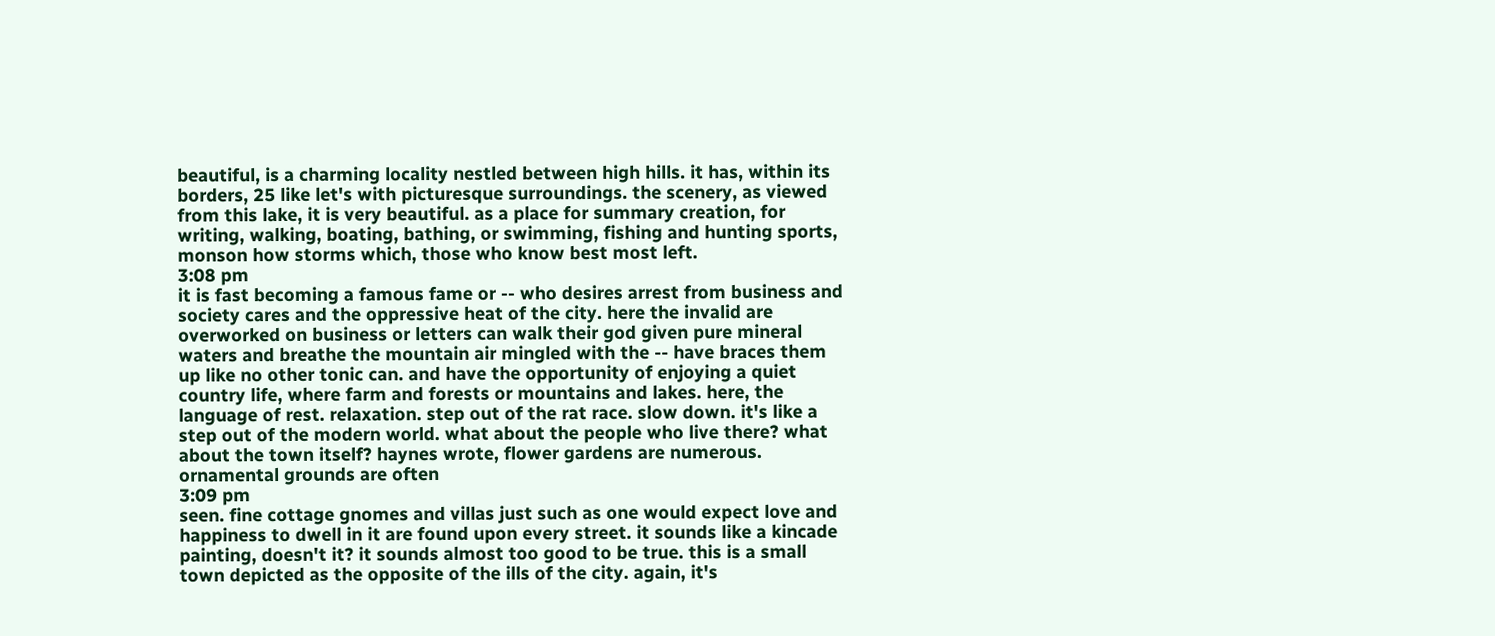beautiful, is a charming locality nestled between high hills. it has, within its borders, 25 like let's with picturesque surroundings. the scenery, as viewed from this lake, it is very beautiful. as a place for summary creation, for writing, walking, boating, bathing, or swimming, fishing and hunting sports, monson how storms which, those who know best most left.
3:08 pm
it is fast becoming a famous fame or -- who desires arrest from business and society cares and the oppressive heat of the city. here the invalid are overworked on business or letters can walk their god given pure mineral waters and breathe the mountain air mingled with the -- have braces them up like no other tonic can. and have the opportunity of enjoying a quiet country life, where farm and forests or mountains and lakes. here, the language of rest. relaxation. step out of the rat race. slow down. it's like a step out of the modern world. what about the people who live there? what about the town itself? haynes wrote, flower gardens are numerous. ornamental grounds are often
3:09 pm
seen. fine cottage gnomes and villas just such as one would expect love and happiness to dwell in it are found upon every street. it sounds like a kincade painting, doesn't it? it sounds almost too good to be true. this is a small town depicted as the opposite of the ills of the city. again, it's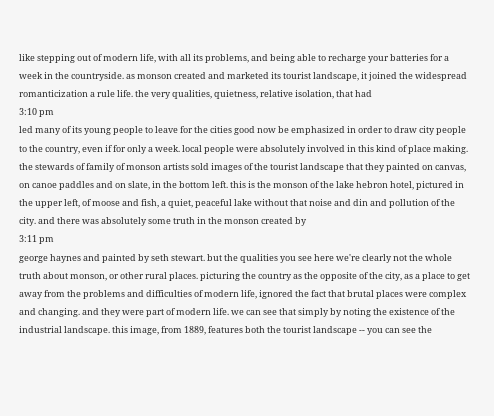like stepping out of modern life, with all its problems, and being able to recharge your batteries for a week in the countryside. as monson created and marketed its tourist landscape, it joined the widespread romanticization a rule life. the very qualities, quietness, relative isolation, that had
3:10 pm
led many of its young people to leave for the cities good now be emphasized in order to draw city people to the country, even if for only a week. local people were absolutely involved in this kind of place making. the stewards of family of monson artists sold images of the tourist landscape that they painted on canvas, on canoe paddles and on slate, in the bottom left. this is the monson of the lake hebron hotel, pictured in the upper left, of moose and fish, a quiet, peaceful lake without that noise and din and pollution of the city. and there was absolutely some truth in the monson created by
3:11 pm
george haynes and painted by seth stewart. but the qualities you see here we're clearly not the whole truth about monson, or other rural places. picturing the country as the opposite of the city, as a place to get away from the problems and difficulties of modern life, ignored the fact that brutal places were complex and changing. and they were part of modern life. we can see that simply by noting the existence of the industrial landscape. this image, from 1889, features both the tourist landscape -- you can see the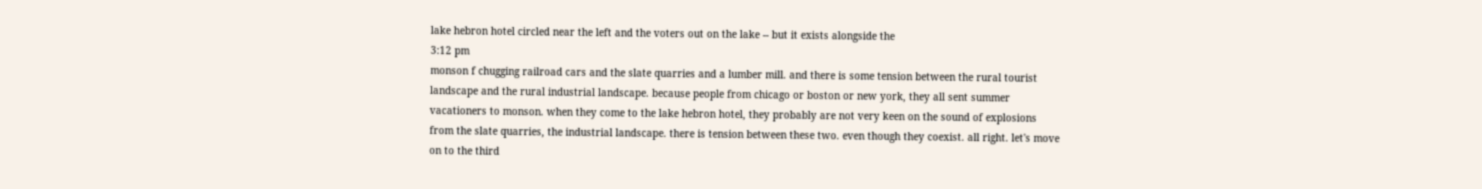lake hebron hotel circled near the left and the voters out on the lake -- but it exists alongside the
3:12 pm
monson f chugging railroad cars and the slate quarries and a lumber mill. and there is some tension between the rural tourist landscape and the rural industrial landscape. because people from chicago or boston or new york, they all sent summer vacationers to monson. when they come to the lake hebron hotel, they probably are not very keen on the sound of explosions from the slate quarries, the industrial landscape. there is tension between these two. even though they coexist. all right. let's move on to the third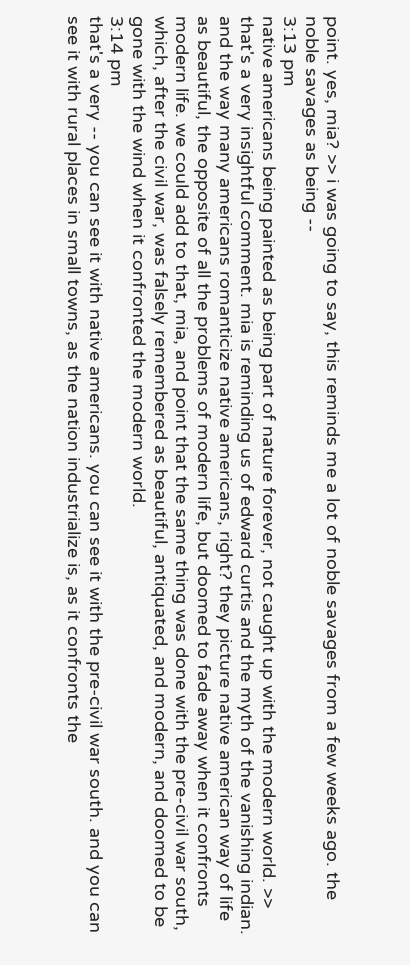point. yes, mia? >> i was going to say, this reminds me a lot of noble savages from a few weeks ago. the noble savages as being --
3:13 pm
native americans being painted as being part of nature forever, not caught up with the modern world. >> that's a very insightful comment. mia is reminding us of edward curtis and the myth of the vanishing indian. and the way many americans romanticize native americans, right? they picture native american way of life as beautiful, the opposite of all the problems of modern life, but doomed to fade away when it confronts modern life. we could add to that, mia, and point that the same thing was done with the pre-civil war south, which, after the civil war, was falsely remembered as beautiful, antiquated, and modern, and doomed to be gone with the wind when it confronted the modern world.
3:14 pm
that's a very -- you can see it with native americans. you can see it with the pre-civil war south. and you can see it with rural places in small towns, as the nation industrialize is, as it confronts the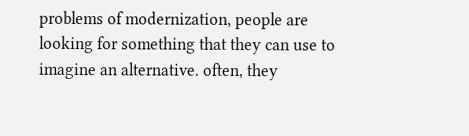problems of modernization, people are looking for something that they can use to imagine an alternative. often, they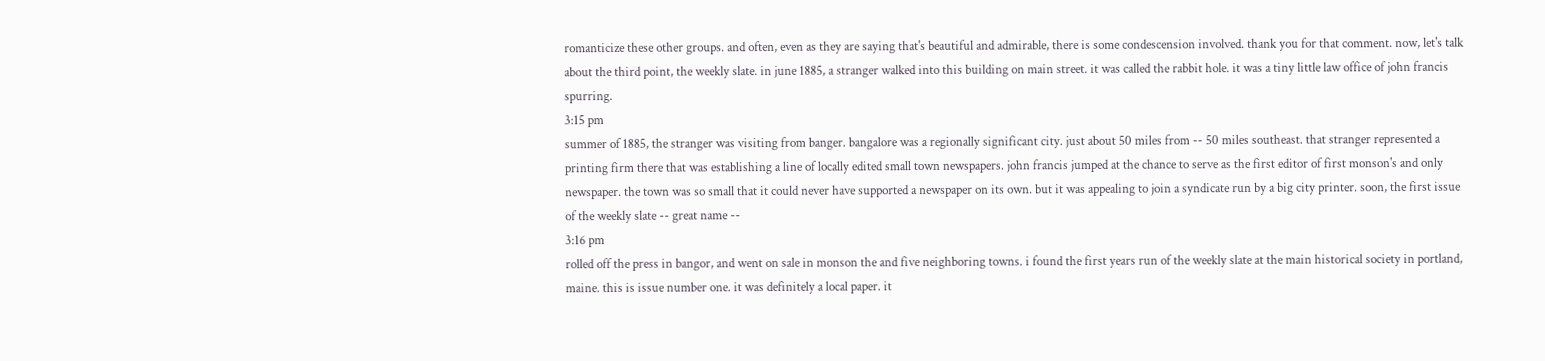romanticize these other groups. and often, even as they are saying that's beautiful and admirable, there is some condescension involved. thank you for that comment. now, let's talk about the third point, the weekly slate. in june 1885, a stranger walked into this building on main street. it was called the rabbit hole. it was a tiny little law office of john francis spurring.
3:15 pm
summer of 1885, the stranger was visiting from banger. bangalore was a regionally significant city. just about 50 miles from -- 50 miles southeast. that stranger represented a printing firm there that was establishing a line of locally edited small town newspapers. john francis jumped at the chance to serve as the first editor of first monson's and only newspaper. the town was so small that it could never have supported a newspaper on its own. but it was appealing to join a syndicate run by a big city printer. soon, the first issue of the weekly slate -- great name --
3:16 pm
rolled off the press in bangor, and went on sale in monson the and five neighboring towns. i found the first years run of the weekly slate at the main historical society in portland, maine. this is issue number one. it was definitely a local paper. it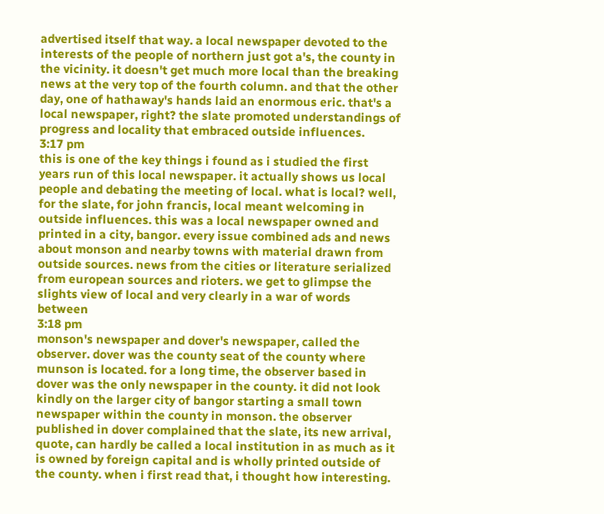advertised itself that way. a local newspaper devoted to the interests of the people of northern just got a's, the county in the vicinity. it doesn't get much more local than the breaking news at the very top of the fourth column. and that the other day, one of hathaway's hands laid an enormous eric. that's a local newspaper, right? the slate promoted understandings of progress and locality that embraced outside influences.
3:17 pm
this is one of the key things i found as i studied the first years run of this local newspaper. it actually shows us local people and debating the meeting of local. what is local? well, for the slate, for john francis, local meant welcoming in outside influences. this was a local newspaper owned and printed in a city, bangor. every issue combined ads and news about monson and nearby towns with material drawn from outside sources. news from the cities or literature serialized from european sources and rioters. we get to glimpse the slights view of local and very clearly in a war of words between
3:18 pm
monson's newspaper and dover's newspaper, called the observer. dover was the county seat of the county where munson is located. for a long time, the observer based in dover was the only newspaper in the county. it did not look kindly on the larger city of bangor starting a small town newspaper within the county in monson. the observer published in dover complained that the slate, its new arrival, quote, can hardly be called a local institution in as much as it is owned by foreign capital and is wholly printed outside of the county. when i first read that, i thought how interesting.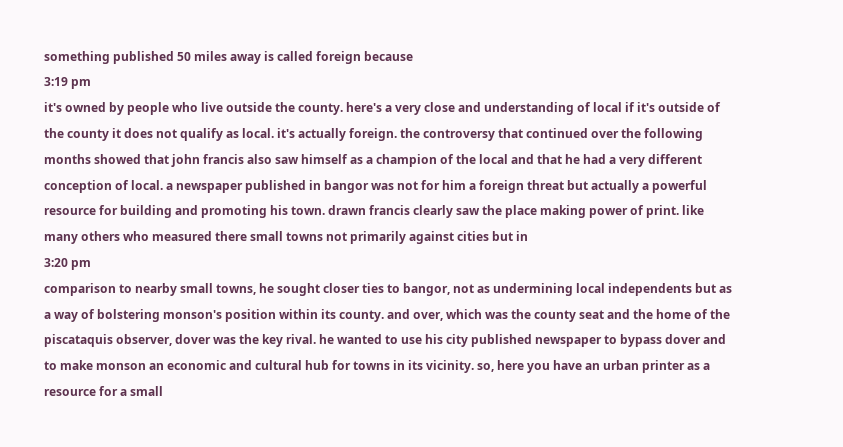something published 50 miles away is called foreign because
3:19 pm
it's owned by people who live outside the county. here's a very close and understanding of local if it's outside of the county it does not qualify as local. it's actually foreign. the controversy that continued over the following months showed that john francis also saw himself as a champion of the local and that he had a very different conception of local. a newspaper published in bangor was not for him a foreign threat but actually a powerful resource for building and promoting his town. drawn francis clearly saw the place making power of print. like many others who measured there small towns not primarily against cities but in
3:20 pm
comparison to nearby small towns, he sought closer ties to bangor, not as undermining local independents but as a way of bolstering monson's position within its county. and over, which was the county seat and the home of the piscataquis observer, dover was the key rival. he wanted to use his city published newspaper to bypass dover and to make monson an economic and cultural hub for towns in its vicinity. so, here you have an urban printer as a resource for a small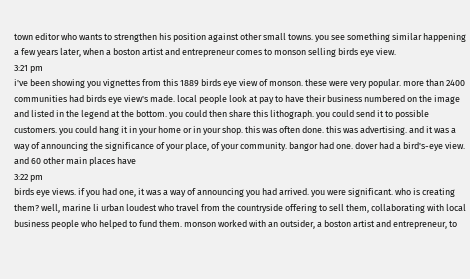town editor who wants to strengthen his position against other small towns. you see something similar happening a few years later, when a boston artist and entrepreneur comes to monson selling birds eye view.
3:21 pm
i've been showing you vignettes from this 1889 birds eye view of monson. these were very popular. more than 2400 communities had birds eye view's made. local people look at pay to have their business numbered on the image and listed in the legend at the bottom. you could then share this lithograph. you could send it to possible customers. you could hang it in your home or in your shop. this was often done. this was advertising. and it was a way of announcing the significance of your place, of your community. bangor had one. dover had a bird's-eye view. and 60 other main places have
3:22 pm
birds eye views. if you had one, it was a way of announcing you had arrived. you were significant. who is creating them? well, marine li urban loudest who travel from the countryside offering to sell them, collaborating with local business people who helped to fund them. monson worked with an outsider, a boston artist and entrepreneur, to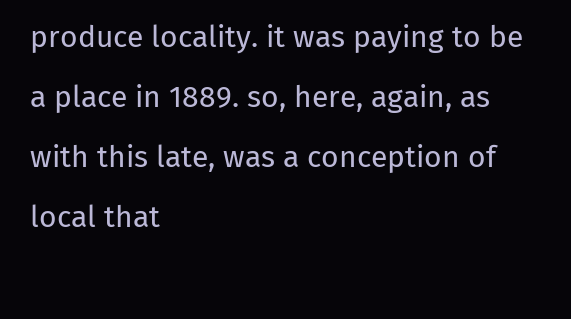produce locality. it was paying to be a place in 1889. so, here, again, as with this late, was a conception of local that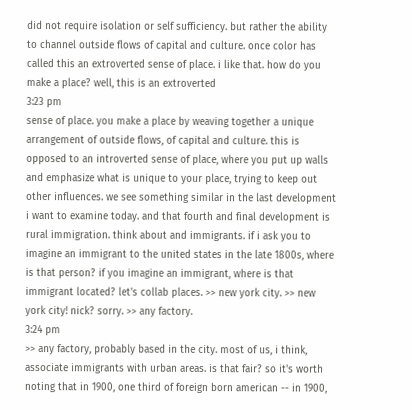did not require isolation or self sufficiency. but rather the ability to channel outside flows of capital and culture. once color has called this an extroverted sense of place. i like that. how do you make a place? well, this is an extroverted
3:23 pm
sense of place. you make a place by weaving together a unique arrangement of outside flows, of capital and culture. this is opposed to an introverted sense of place, where you put up walls and emphasize what is unique to your place, trying to keep out other influences. we see something similar in the last development i want to examine today. and that fourth and final development is rural immigration. think about and immigrants. if i ask you to imagine an immigrant to the united states in the late 1800s, where is that person? if you imagine an immigrant, where is that immigrant located? let's collab places. >> new york city. >> new york city! nick? sorry. >> any factory.
3:24 pm
>> any factory, probably based in the city. most of us, i think, associate immigrants with urban areas. is that fair? so it's worth noting that in 1900, one third of foreign born american -- in 1900,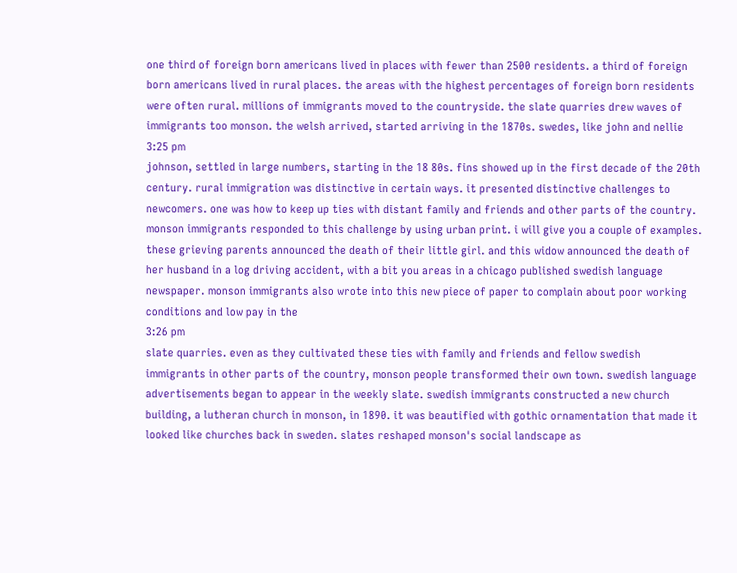one third of foreign born americans lived in places with fewer than 2500 residents. a third of foreign born americans lived in rural places. the areas with the highest percentages of foreign born residents were often rural. millions of immigrants moved to the countryside. the slate quarries drew waves of immigrants too monson. the welsh arrived, started arriving in the 1870s. swedes, like john and nellie
3:25 pm
johnson, settled in large numbers, starting in the 18 80s. fins showed up in the first decade of the 20th century. rural immigration was distinctive in certain ways. it presented distinctive challenges to newcomers. one was how to keep up ties with distant family and friends and other parts of the country. monson immigrants responded to this challenge by using urban print. i will give you a couple of examples. these grieving parents announced the death of their little girl. and this widow announced the death of her husband in a log driving accident, with a bit you areas in a chicago published swedish language newspaper. monson immigrants also wrote into this new piece of paper to complain about poor working conditions and low pay in the
3:26 pm
slate quarries. even as they cultivated these ties with family and friends and fellow swedish immigrants in other parts of the country, monson people transformed their own town. swedish language advertisements began to appear in the weekly slate. swedish immigrants constructed a new church building, a lutheran church in monson, in 1890. it was beautified with gothic ornamentation that made it looked like churches back in sweden. slates reshaped monson's social landscape as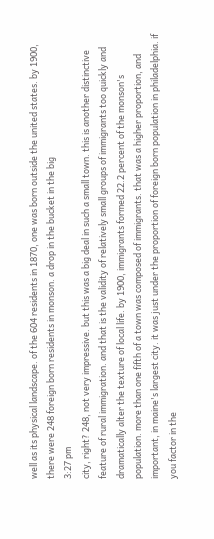well as its physical landscape. of the 604 residents in 1870, one was born outside the united states. by 1900, there were 248 foreign born residents in monson. a drop in the bucket in the big
3:27 pm
city, right? 248, not very impressive. but this was a big deal in such a small town. this is another distinctive feature of rural immigration. and that is the validity of relatively small groups of immigrants too quickly and dramatically alter the texture of local life. by 1900, immigrants formed 22.2 percent of the monson's population. more than one fifth of a town was composed of immigrants. that was a higher proportion, and important, in maine's largest city. it was just under the proportion of foreign born population in philadelphia. if you factor in the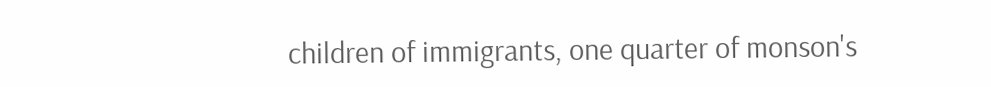children of immigrants, one quarter of monson's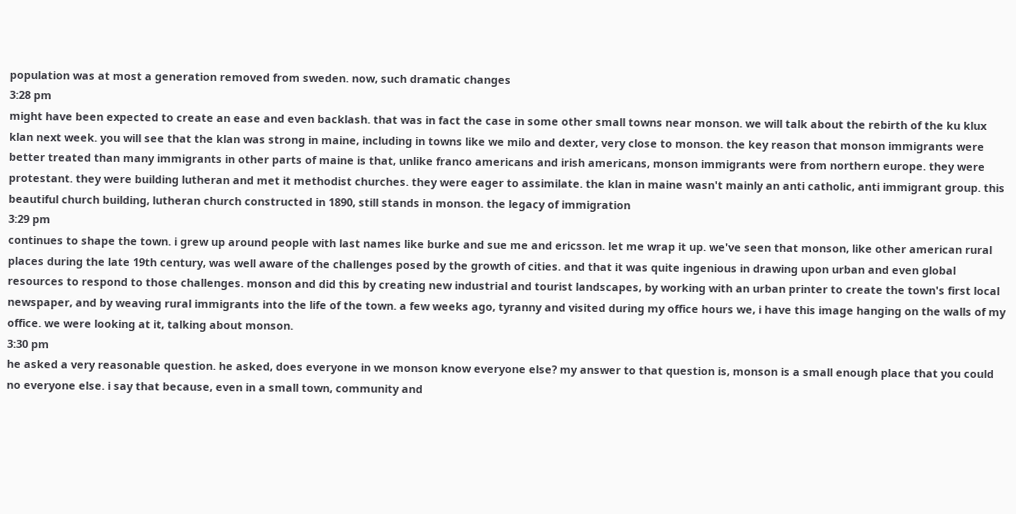population was at most a generation removed from sweden. now, such dramatic changes
3:28 pm
might have been expected to create an ease and even backlash. that was in fact the case in some other small towns near monson. we will talk about the rebirth of the ku klux klan next week. you will see that the klan was strong in maine, including in towns like we milo and dexter, very close to monson. the key reason that monson immigrants were better treated than many immigrants in other parts of maine is that, unlike franco americans and irish americans, monson immigrants were from northern europe. they were protestant. they were building lutheran and met it methodist churches. they were eager to assimilate. the klan in maine wasn't mainly an anti catholic, anti immigrant group. this beautiful church building, lutheran church constructed in 1890, still stands in monson. the legacy of immigration
3:29 pm
continues to shape the town. i grew up around people with last names like burke and sue me and ericsson. let me wrap it up. we've seen that monson, like other american rural places during the late 19th century, was well aware of the challenges posed by the growth of cities. and that it was quite ingenious in drawing upon urban and even global resources to respond to those challenges. monson and did this by creating new industrial and tourist landscapes, by working with an urban printer to create the town's first local newspaper, and by weaving rural immigrants into the life of the town. a few weeks ago, tyranny and visited during my office hours we, i have this image hanging on the walls of my office. we were looking at it, talking about monson.
3:30 pm
he asked a very reasonable question. he asked, does everyone in we monson know everyone else? my answer to that question is, monson is a small enough place that you could no everyone else. i say that because, even in a small town, community and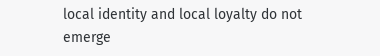local identity and local loyalty do not emerge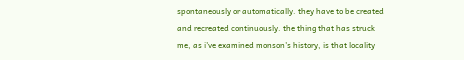spontaneously or automatically. they have to be created and recreated continuously. the thing that has struck me, as i've examined monson's history, is that locality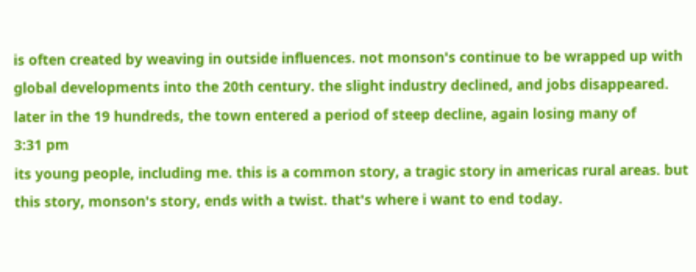is often created by weaving in outside influences. not monson's continue to be wrapped up with global developments into the 20th century. the slight industry declined, and jobs disappeared. later in the 19 hundreds, the town entered a period of steep decline, again losing many of
3:31 pm
its young people, including me. this is a common story, a tragic story in americas rural areas. but this story, monson's story, ends with a twist. that's where i want to end today.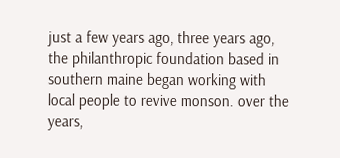just a few years ago, three years ago, the philanthropic foundation based in southern maine began working with local people to revive monson. over the years,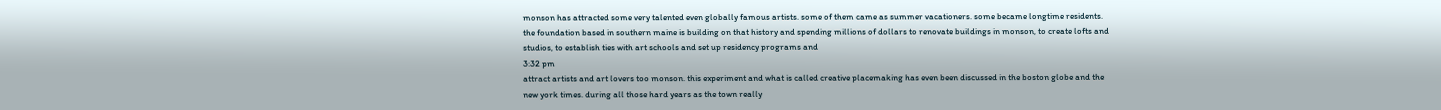monson has attracted some very talented even globally famous artists. some of them came as summer vacationers. some became longtime residents. the foundation based in southern maine is building on that history and spending millions of dollars to renovate buildings in monson, to create lofts and studios, to establish ties with art schools and set up residency programs and
3:32 pm
attract artists and art lovers too monson. this experiment and what is called creative placemaking has even been discussed in the boston globe and the new york times. during all those hard years as the town really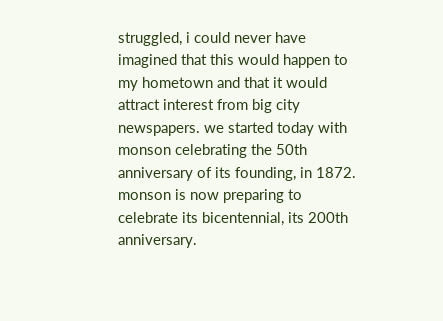struggled, i could never have imagined that this would happen to my hometown and that it would attract interest from big city newspapers. we started today with monson celebrating the 50th anniversary of its founding, in 1872. monson is now preparing to celebrate its bicentennial, its 200th anniversary.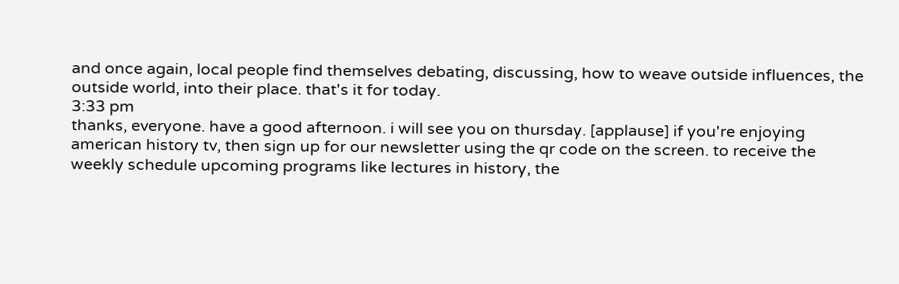and once again, local people find themselves debating, discussing, how to weave outside influences, the outside world, into their place. that's it for today.
3:33 pm
thanks, everyone. have a good afternoon. i will see you on thursday. [applause] if you're enjoying american history tv, then sign up for our newsletter using the qr code on the screen. to receive the weekly schedule upcoming programs like lectures in history, the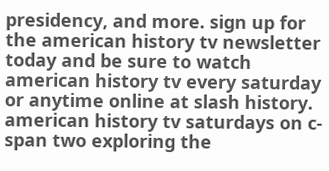presidency, and more. sign up for the american history tv newsletter today and be sure to watch american history tv every saturday or anytime online at slash history. american history tv saturdays on c-span two exploring the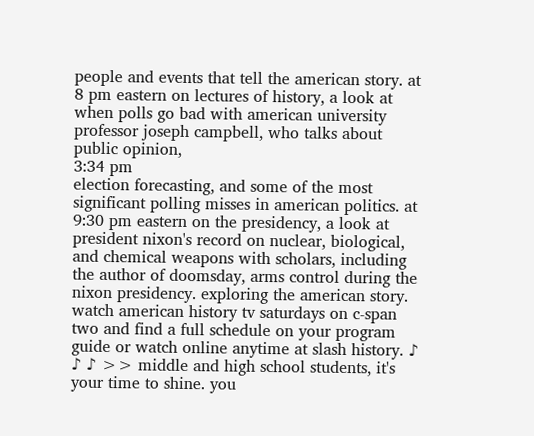people and events that tell the american story. at 8 pm eastern on lectures of history, a look at when polls go bad with american university professor joseph campbell, who talks about public opinion,
3:34 pm
election forecasting, and some of the most significant polling misses in american politics. at 9:30 pm eastern on the presidency, a look at president nixon's record on nuclear, biological, and chemical weapons with scholars, including the author of doomsday, arms control during the nixon presidency. exploring the american story. watch american history tv saturdays on c-span two and find a full schedule on your program guide or watch online anytime at slash history. ♪ ♪ ♪ >> middle and high school students, it's your time to shine. you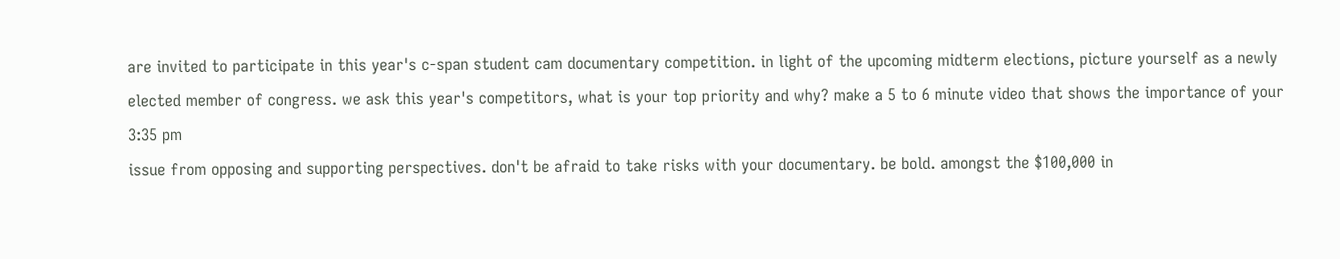are invited to participate in this year's c-span student cam documentary competition. in light of the upcoming midterm elections, picture yourself as a newly elected member of congress. we ask this year's competitors, what is your top priority and why? make a 5 to 6 minute video that shows the importance of your
3:35 pm
issue from opposing and supporting perspectives. don't be afraid to take risks with your documentary. be bold. amongst the $100,000 in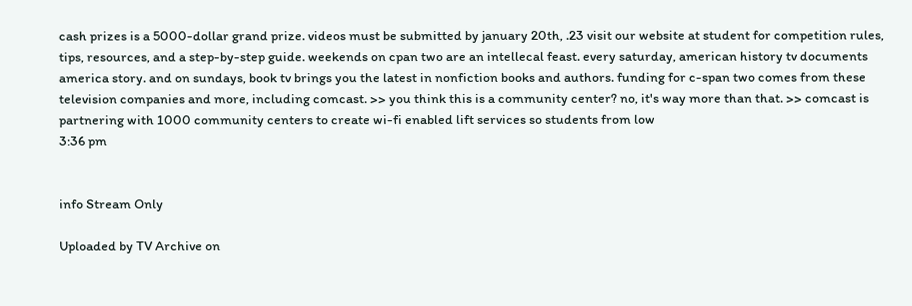cash prizes is a 5000-dollar grand prize. videos must be submitted by january 20th, .23 visit our website at student for competition rules, tips, resources, and a step-by-step guide. weekends on cpan two are an intellecal feast. every saturday, american history tv documents america story. and on sundays, book tv brings you the latest in nonfiction books and authors. funding for c-span two comes from these television companies and more, including comcast. >> you think this is a community center? no, it's way more than that. >> comcast is partnering with 1000 community centers to create wi-fi enabled lift services so students from low
3:36 pm


info Stream Only

Uploaded by TV Archive on